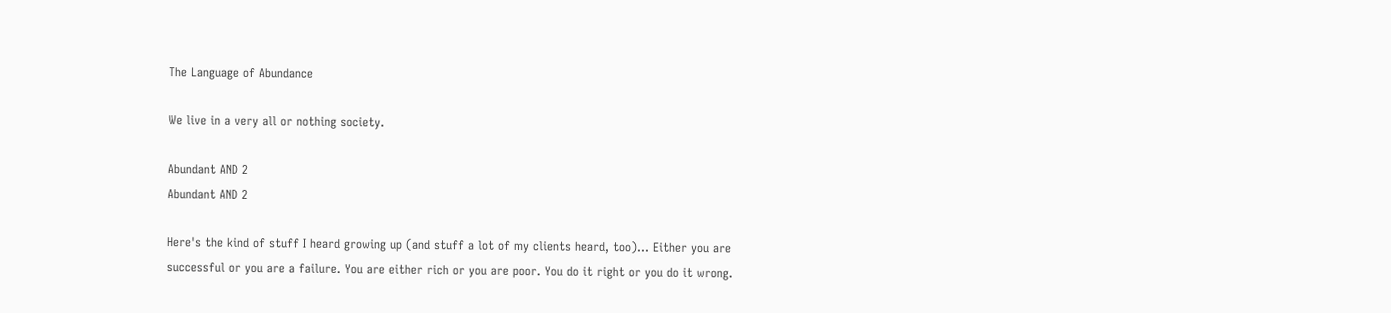The Language of Abundance

We live in a very all or nothing society.

Abundant AND 2
Abundant AND 2

Here's the kind of stuff I heard growing up (and stuff a lot of my clients heard, too)... Either you are successful or you are a failure. You are either rich or you are poor. You do it right or you do it wrong.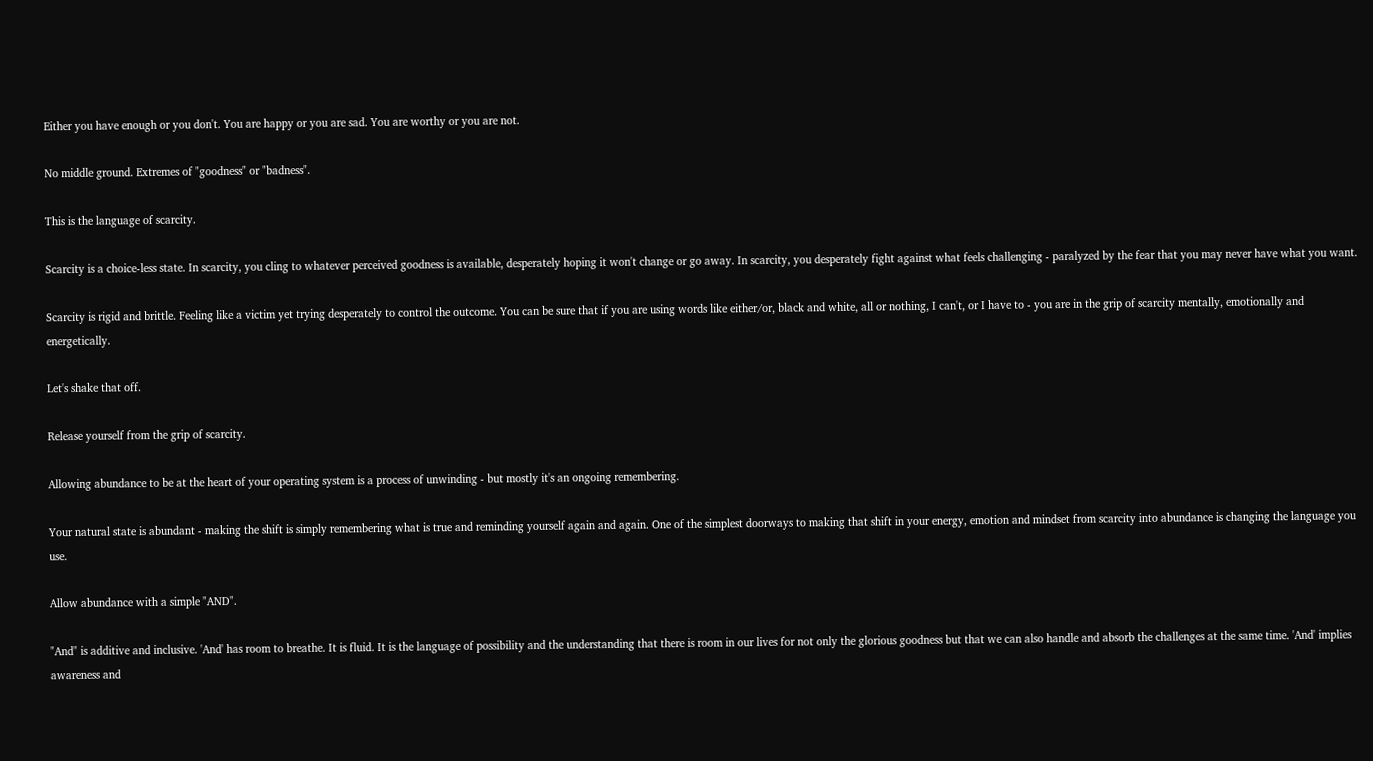Either you have enough or you don't. You are happy or you are sad. You are worthy or you are not.

No middle ground. Extremes of "goodness" or "badness".

This is the language of scarcity.

Scarcity is a choice-less state. In scarcity, you cling to whatever perceived goodness is available, desperately hoping it won't change or go away. In scarcity, you desperately fight against what feels challenging - paralyzed by the fear that you may never have what you want.

Scarcity is rigid and brittle. Feeling like a victim yet trying desperately to control the outcome. You can be sure that if you are using words like either/or, black and white, all or nothing, I can't, or I have to - you are in the grip of scarcity mentally, emotionally and energetically.

Let's shake that off.

Release yourself from the grip of scarcity.

Allowing abundance to be at the heart of your operating system is a process of unwinding - but mostly it's an ongoing remembering.

Your natural state is abundant - making the shift is simply remembering what is true and reminding yourself again and again. One of the simplest doorways to making that shift in your energy, emotion and mindset from scarcity into abundance is changing the language you use.

Allow abundance with a simple "AND".

"And" is additive and inclusive. 'And' has room to breathe. It is fluid. It is the language of possibility and the understanding that there is room in our lives for not only the glorious goodness but that we can also handle and absorb the challenges at the same time. 'And' implies awareness and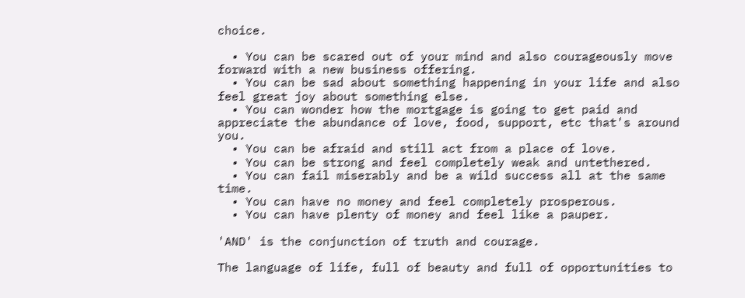choice.

  • You can be scared out of your mind and also courageously move forward with a new business offering.
  • You can be sad about something happening in your life and also feel great joy about something else.
  • You can wonder how the mortgage is going to get paid and appreciate the abundance of love, food, support, etc that's around you.
  • You can be afraid and still act from a place of love.
  • You can be strong and feel completely weak and untethered.
  • You can fail miserably and be a wild success all at the same time.
  • You can have no money and feel completely prosperous.
  • You can have plenty of money and feel like a pauper.

'AND' is the conjunction of truth and courage.

The language of life, full of beauty and full of opportunities to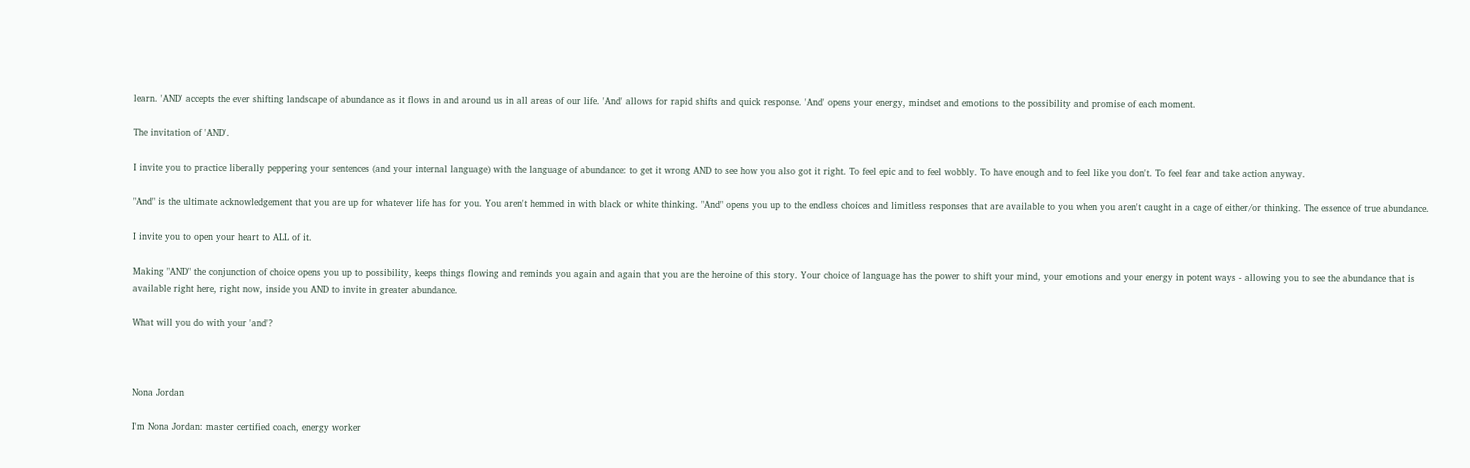learn. 'AND' accepts the ever shifting landscape of abundance as it flows in and around us in all areas of our life. 'And' allows for rapid shifts and quick response. 'And' opens your energy, mindset and emotions to the possibility and promise of each moment.

The invitation of 'AND'.

I invite you to practice liberally peppering your sentences (and your internal language) with the language of abundance: to get it wrong AND to see how you also got it right. To feel epic and to feel wobbly. To have enough and to feel like you don't. To feel fear and take action anyway.

"And" is the ultimate acknowledgement that you are up for whatever life has for you. You aren't hemmed in with black or white thinking. "And" opens you up to the endless choices and limitless responses that are available to you when you aren't caught in a cage of either/or thinking. The essence of true abundance.

I invite you to open your heart to ALL of it.

Making "AND" the conjunction of choice opens you up to possibility, keeps things flowing and reminds you again and again that you are the heroine of this story. Your choice of language has the power to shift your mind, your emotions and your energy in potent ways - allowing you to see the abundance that is available right here, right now, inside you AND to invite in greater abundance.

What will you do with your 'and'?



Nona Jordan

I'm Nona Jordan: master certified coach, energy worker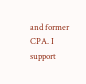and former CPA. I support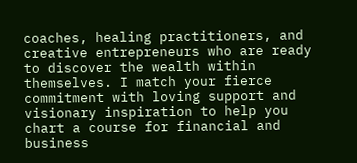coaches, healing practitioners, and creative entrepreneurs who are ready to discover the wealth within themselves. I match your fierce commitment with loving support and visionary inspiration to help you chart a course for financial and business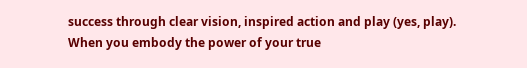success through clear vision, inspired action and play (yes, play). When you embody the power of your true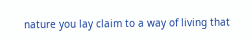nature you lay claim to a way of living that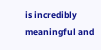is incredibly meaningful and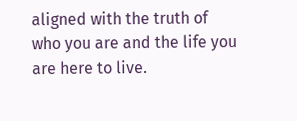aligned with the truth of who you are and the life you are here to live.